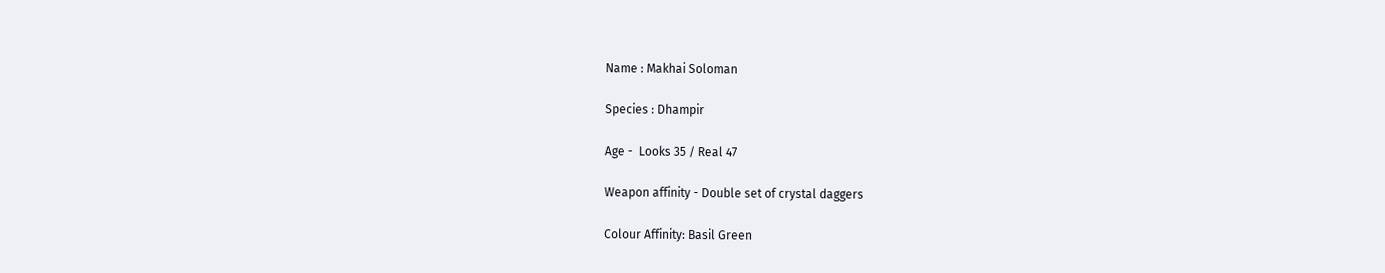Name : Makhai Soloman

Species : Dhampir

Age -  Looks 35 / Real 47

Weapon affinity - Double set of crystal daggers

Colour Affinity: Basil Green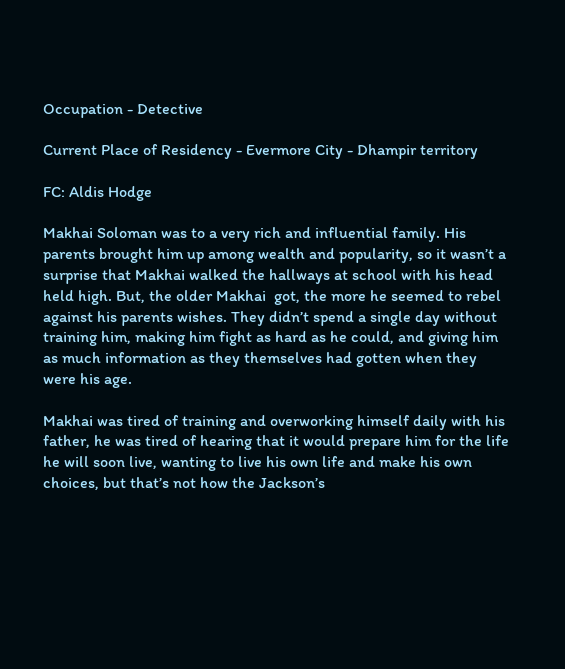Occupation - Detective

Current Place of Residency - Evermore City - Dhampir territory

FC: Aldis Hodge

Makhai Soloman was to a very rich and influential family. His parents brought him up among wealth and popularity, so it wasn’t a surprise that Makhai walked the hallways at school with his head held high. But, the older Makhai  got, the more he seemed to rebel against his parents wishes. They didn’t spend a single day without training him, making him fight as hard as he could, and giving him as much information as they themselves had gotten when they were his age.

Makhai was tired of training and overworking himself daily with his father, he was tired of hearing that it would prepare him for the life he will soon live, wanting to live his own life and make his own choices, but that’s not how the Jackson’s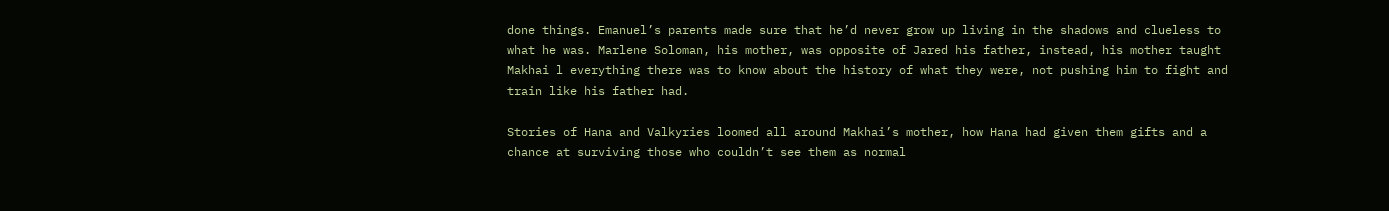done things. Emanuel’s parents made sure that he’d never grow up living in the shadows and clueless to what he was. Marlene Soloman, his mother, was opposite of Jared his father, instead, his mother taught Makhai l everything there was to know about the history of what they were, not pushing him to fight and train like his father had.

Stories of Hana and Valkyries loomed all around Makhai’s mother, how Hana had given them gifts and a chance at surviving those who couldn’t see them as normal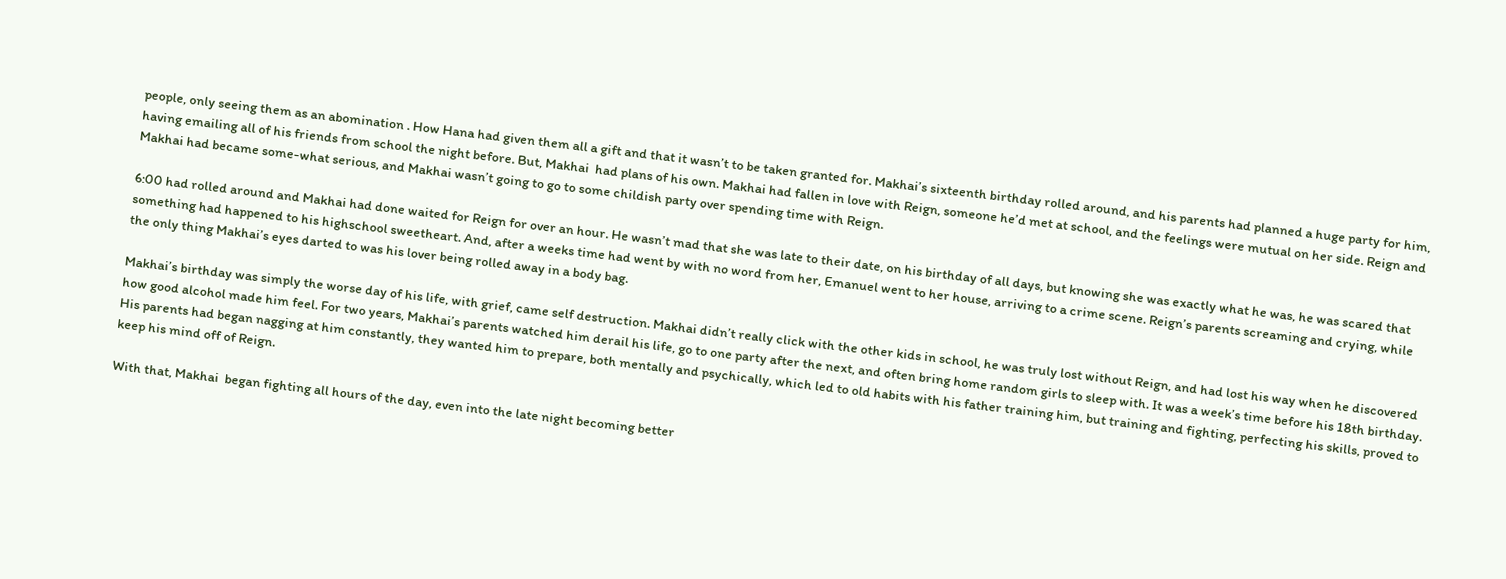people, only seeing them as an abomination . How Hana had given them all a gift and that it wasn’t to be taken granted for. Makhai’s sixteenth birthday rolled around, and his parents had planned a huge party for him, having emailing all of his friends from school the night before. But, Makhai  had plans of his own. Makhai had fallen in love with Reign, someone he’d met at school, and the feelings were mutual on her side. Reign and Makhai had became some-what serious, and Makhai wasn’t going to go to some childish party over spending time with Reign.

6:00 had rolled around and Makhai had done waited for Reign for over an hour. He wasn’t mad that she was late to their date, on his birthday of all days, but knowing she was exactly what he was, he was scared that something had happened to his highschool sweetheart. And, after a weeks time had went by with no word from her, Emanuel went to her house, arriving to a crime scene. Reign’s parents screaming and crying, while the only thing Makhai’s eyes darted to was his lover being rolled away in a body bag.

Makhai’s birthday was simply the worse day of his life, with grief, came self destruction. Makhai didn’t really click with the other kids in school, he was truly lost without Reign, and had lost his way when he discovered how good alcohol made him feel. For two years, Makhai’s parents watched him derail his life, go to one party after the next, and often bring home random girls to sleep with. It was a week’s time before his 18th birthday. His parents had began nagging at him constantly, they wanted him to prepare, both mentally and psychically, which led to old habits with his father training him, but training and fighting, perfecting his skills, proved to keep his mind off of Reign.

With that, Makhai  began fighting all hours of the day, even into the late night becoming better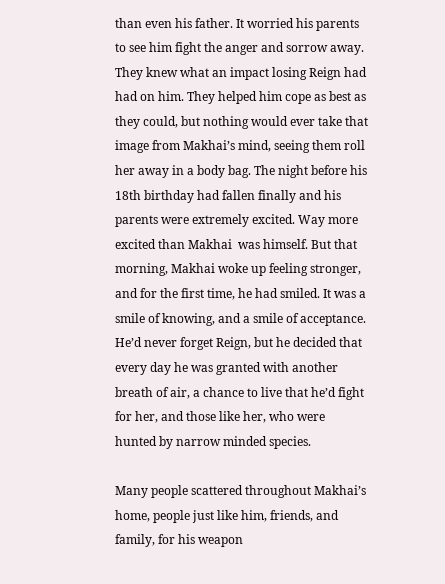than even his father. It worried his parents to see him fight the anger and sorrow away. They knew what an impact losing Reign had had on him. They helped him cope as best as they could, but nothing would ever take that image from Makhai’s mind, seeing them roll her away in a body bag. The night before his 18th birthday had fallen finally and his parents were extremely excited. Way more excited than Makhai  was himself. But that morning, Makhai woke up feeling stronger, and for the first time, he had smiled. It was a smile of knowing, and a smile of acceptance. He’d never forget Reign, but he decided that every day he was granted with another breath of air, a chance to live that he’d fight for her, and those like her, who were hunted by narrow minded species.

Many people scattered throughout Makhai’s home, people just like him, friends, and family, for his weapon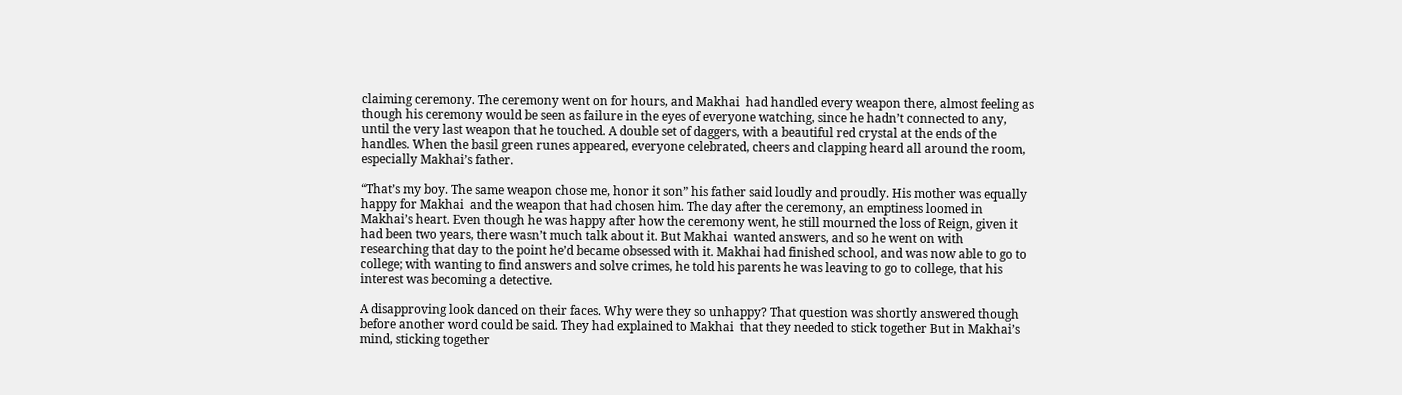claiming ceremony. The ceremony went on for hours, and Makhai  had handled every weapon there, almost feeling as though his ceremony would be seen as failure in the eyes of everyone watching, since he hadn’t connected to any, until the very last weapon that he touched. A double set of daggers, with a beautiful red crystal at the ends of the handles. When the basil green runes appeared, everyone celebrated, cheers and clapping heard all around the room, especially Makhai’s father.

“That’s my boy. The same weapon chose me, honor it son” his father said loudly and proudly. His mother was equally happy for Makhai  and the weapon that had chosen him. The day after the ceremony, an emptiness loomed in Makhai’s heart. Even though he was happy after how the ceremony went, he still mourned the loss of Reign, given it had been two years, there wasn’t much talk about it. But Makhai  wanted answers, and so he went on with researching that day to the point he’d became obsessed with it. Makhai had finished school, and was now able to go to college; with wanting to find answers and solve crimes, he told his parents he was leaving to go to college, that his interest was becoming a detective.

A disapproving look danced on their faces. Why were they so unhappy? That question was shortly answered though before another word could be said. They had explained to Makhai  that they needed to stick together But in Makhai’s mind, sticking together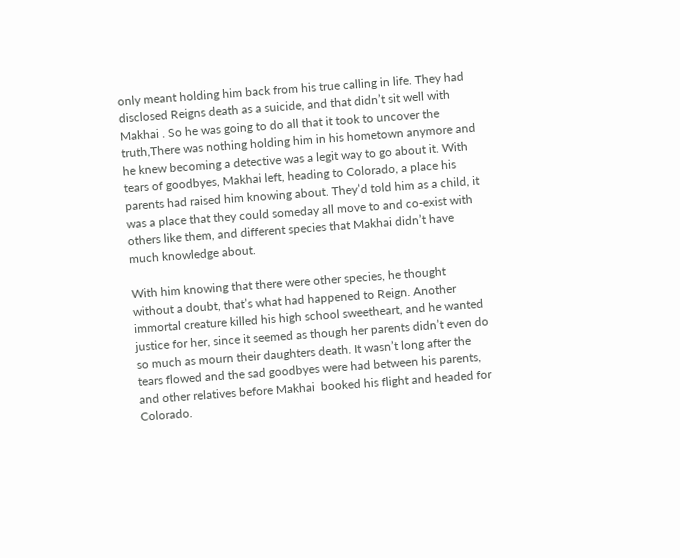only meant holding him back from his true calling in life. They had disclosed Reigns death as a suicide, and that didn’t sit well with Makhai . So he was going to do all that it took to uncover the truth,There was nothing holding him in his hometown anymore and  he knew becoming a detective was a legit way to go about it. With tears of goodbyes, Makhai left, heading to Colorado, a place his parents had raised him knowing about. They’d told him as a child, it was a place that they could someday all move to and co-exist with others like them, and different species that Makhai didn’t have much knowledge about.

With him knowing that there were other species, he thought without a doubt, that’s what had happened to Reign. Another immortal creature killed his high school sweetheart, and he wanted justice for her, since it seemed as though her parents didn’t even do so much as mourn their daughters death. It wasn’t long after the tears flowed and the sad goodbyes were had between his parents, and other relatives before Makhai  booked his flight and headed for Colorado.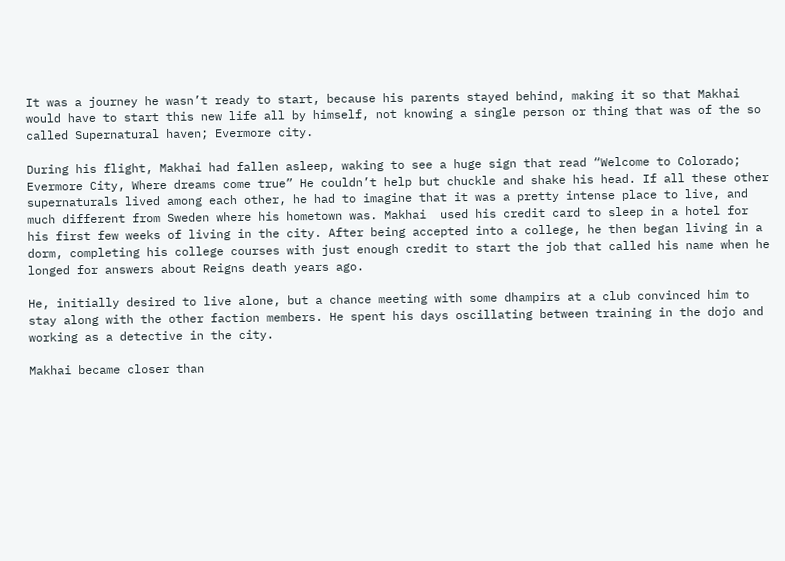It was a journey he wasn’t ready to start, because his parents stayed behind, making it so that Makhai would have to start this new life all by himself, not knowing a single person or thing that was of the so called Supernatural haven; Evermore city.

During his flight, Makhai had fallen asleep, waking to see a huge sign that read “Welcome to Colorado; Evermore City, Where dreams come true” He couldn’t help but chuckle and shake his head. If all these other supernaturals lived among each other, he had to imagine that it was a pretty intense place to live, and much different from Sweden where his hometown was. Makhai  used his credit card to sleep in a hotel for his first few weeks of living in the city. After being accepted into a college, he then began living in a dorm, completing his college courses with just enough credit to start the job that called his name when he longed for answers about Reigns death years ago.

He, initially desired to live alone, but a chance meeting with some dhampirs at a club convinced him to stay along with the other faction members. He spent his days oscillating between training in the dojo and working as a detective in the city.

Makhai became closer than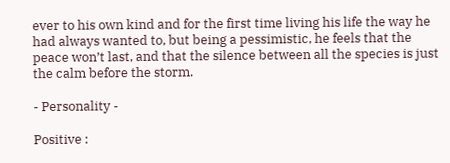ever to his own kind and for the first time living his life the way he had always wanted to, but being a pessimistic, he feels that the peace won’t last, and that the silence between all the species is just the calm before the storm.

- Personality -

Positive :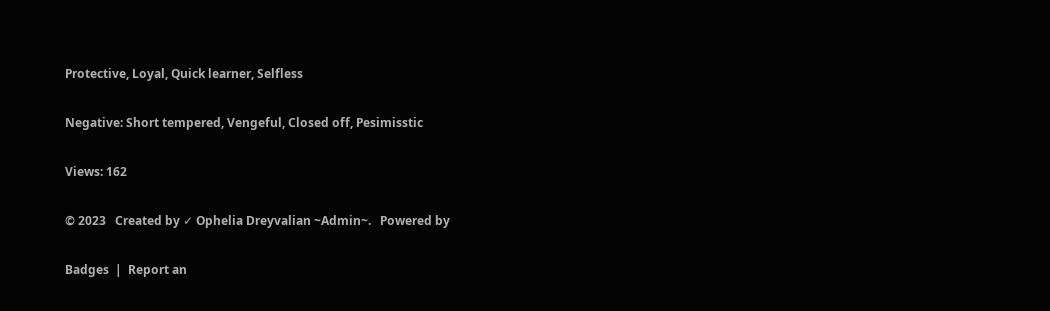Protective, Loyal, Quick learner, Selfless

Negative: Short tempered, Vengeful, Closed off, Pesimisstic

Views: 162

© 2023   Created by ✓ Ophelia Dreyvalian ~Admin~.   Powered by

Badges  |  Report an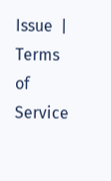Issue  |  Terms of Service